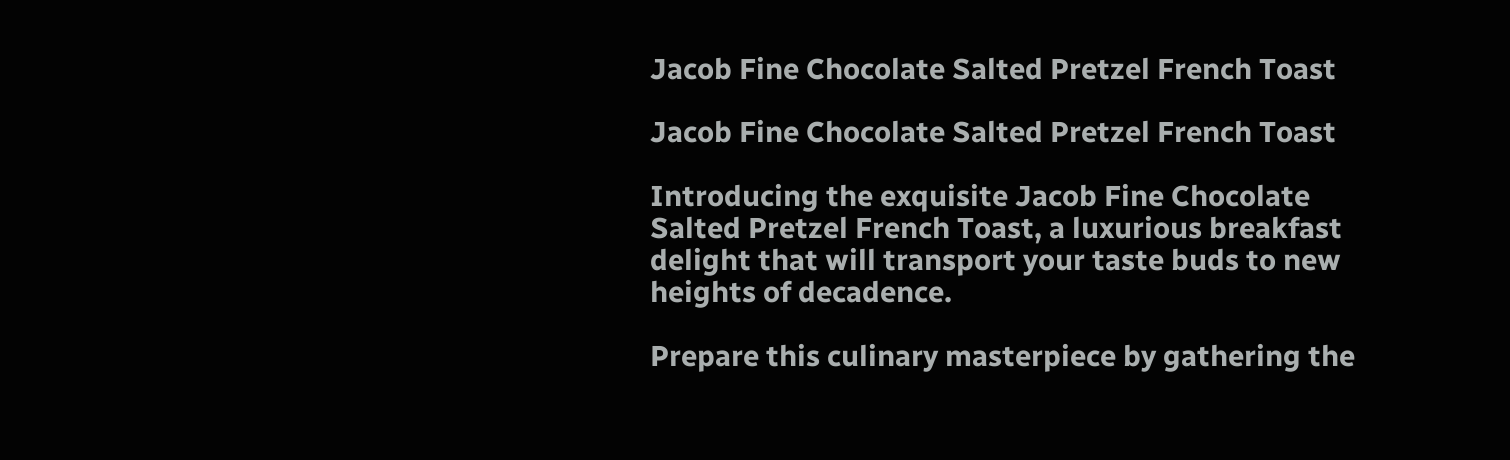Jacob Fine Chocolate Salted Pretzel French Toast

Jacob Fine Chocolate Salted Pretzel French Toast

Introducing the exquisite Jacob Fine Chocolate Salted Pretzel French Toast, a luxurious breakfast delight that will transport your taste buds to new heights of decadence.

Prepare this culinary masterpiece by gathering the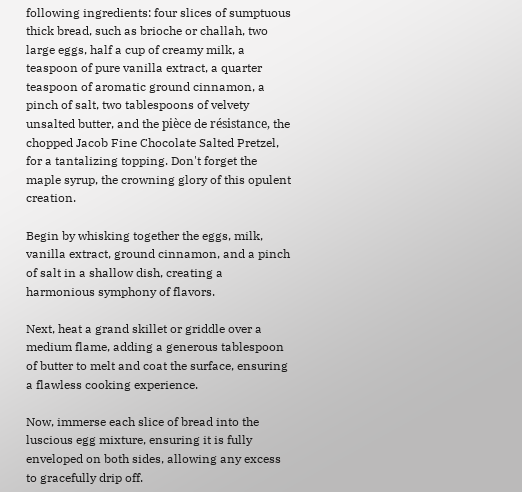following ingredients: four slices of sumptuous thick bread, such as brioche or challah, two large eggs, half a cup of creamy milk, a teaspoon of pure vanilla extract, a quarter teaspoon of aromatic ground cinnamon, a pinch of salt, two tablespoons of velvety unsalted butter, and the pièce de résistance, the chopped Jacob Fine Chocolate Salted Pretzel, for a tantalizing topping. Don't forget the maple syrup, the crowning glory of this opulent creation.

Begin by whisking together the eggs, milk, vanilla extract, ground cinnamon, and a pinch of salt in a shallow dish, creating a harmonious symphony of flavors.

Next, heat a grand skillet or griddle over a medium flame, adding a generous tablespoon of butter to melt and coat the surface, ensuring a flawless cooking experience.

Now, immerse each slice of bread into the luscious egg mixture, ensuring it is fully enveloped on both sides, allowing any excess to gracefully drip off.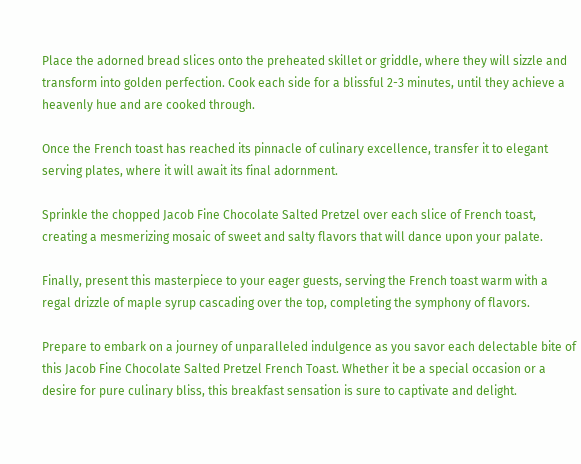Place the adorned bread slices onto the preheated skillet or griddle, where they will sizzle and transform into golden perfection. Cook each side for a blissful 2-3 minutes, until they achieve a heavenly hue and are cooked through.

Once the French toast has reached its pinnacle of culinary excellence, transfer it to elegant serving plates, where it will await its final adornment.

Sprinkle the chopped Jacob Fine Chocolate Salted Pretzel over each slice of French toast, creating a mesmerizing mosaic of sweet and salty flavors that will dance upon your palate.

Finally, present this masterpiece to your eager guests, serving the French toast warm with a regal drizzle of maple syrup cascading over the top, completing the symphony of flavors.

Prepare to embark on a journey of unparalleled indulgence as you savor each delectable bite of this Jacob Fine Chocolate Salted Pretzel French Toast. Whether it be a special occasion or a desire for pure culinary bliss, this breakfast sensation is sure to captivate and delight.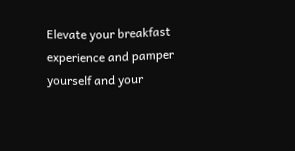Elevate your breakfast experience and pamper yourself and your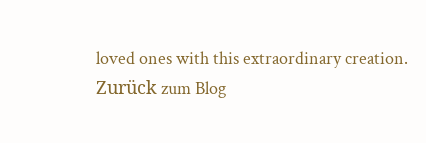loved ones with this extraordinary creation.
Zurück zum Blog